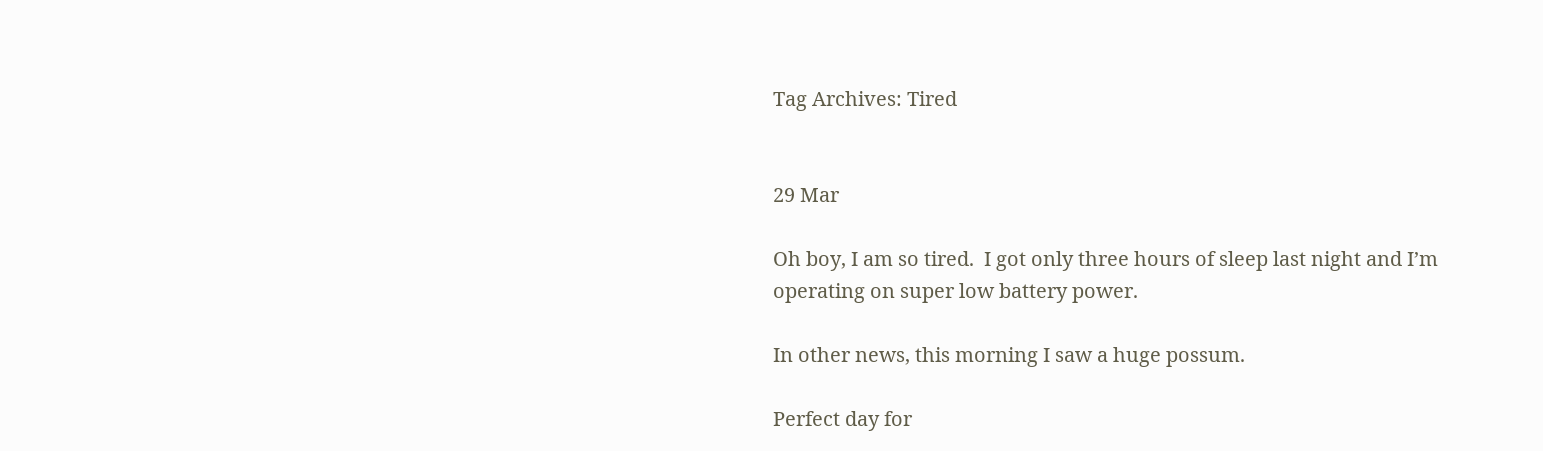Tag Archives: Tired


29 Mar

Oh boy, I am so tired.  I got only three hours of sleep last night and I’m operating on super low battery power.

In other news, this morning I saw a huge possum.

Perfect day for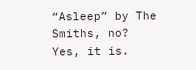“Asleep” by The Smiths, no?  Yes, it is.